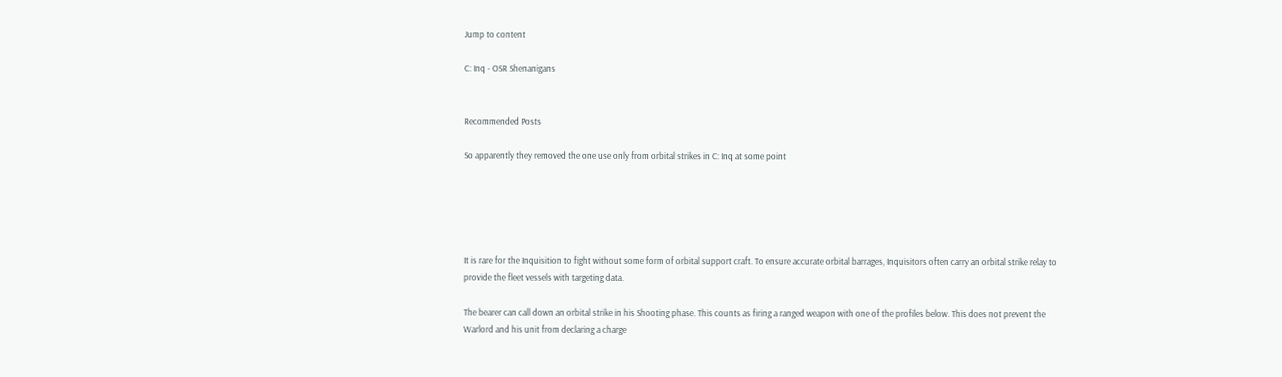Jump to content

C: Inq - OSR Shenanigans


Recommended Posts

So apparently they removed the one use only from orbital strikes in C: Inq at some point





It is rare for the Inquisition to fight without some form of orbital support craft. To ensure accurate orbital barrages, Inquisitors often carry an orbital strike relay to provide the fleet vessels with targeting data.

The bearer can call down an orbital strike in his Shooting phase. This counts as firing a ranged weapon with one of the profiles below. This does not prevent the Warlord and his unit from declaring a charge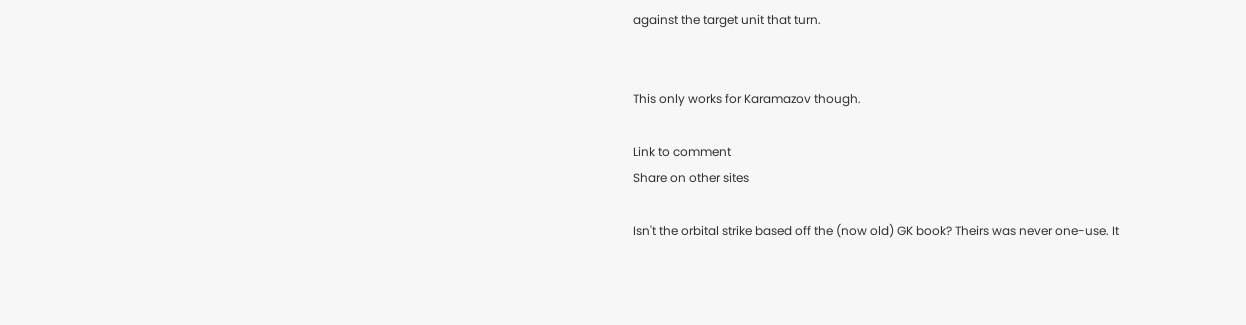against the target unit that turn.


This only works for Karamazov though.

Link to comment
Share on other sites

Isn't the orbital strike based off the (now old) GK book? Theirs was never one-use. It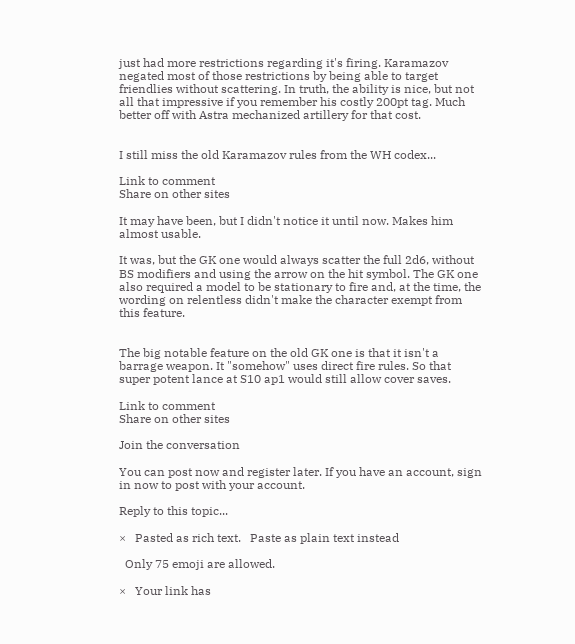just had more restrictions regarding it's firing. Karamazov negated most of those restrictions by being able to target friendlies without scattering. In truth, the ability is nice, but not all that impressive if you remember his costly 200pt tag. Much better off with Astra mechanized artillery for that cost.


I still miss the old Karamazov rules from the WH codex...

Link to comment
Share on other sites

It may have been, but I didn't notice it until now. Makes him almost usable.

It was, but the GK one would always scatter the full 2d6, without BS modifiers and using the arrow on the hit symbol. The GK one also required a model to be stationary to fire and, at the time, the wording on relentless didn't make the character exempt from this feature.


The big notable feature on the old GK one is that it isn't a barrage weapon. It "somehow" uses direct fire rules. So that super potent lance at S10 ap1 would still allow cover saves.

Link to comment
Share on other sites

Join the conversation

You can post now and register later. If you have an account, sign in now to post with your account.

Reply to this topic...

×   Pasted as rich text.   Paste as plain text instead

  Only 75 emoji are allowed.

×   Your link has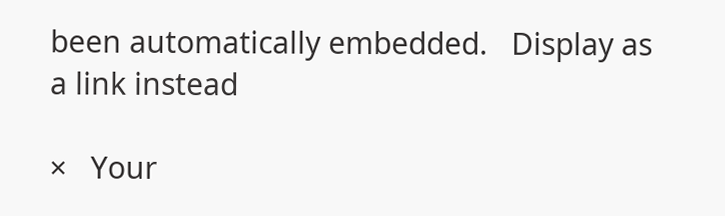been automatically embedded.   Display as a link instead

×   Your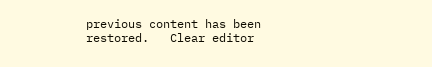previous content has been restored.   Clear editor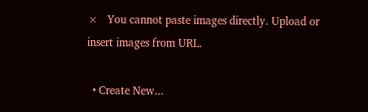×   You cannot paste images directly. Upload or insert images from URL.

  • Create New...